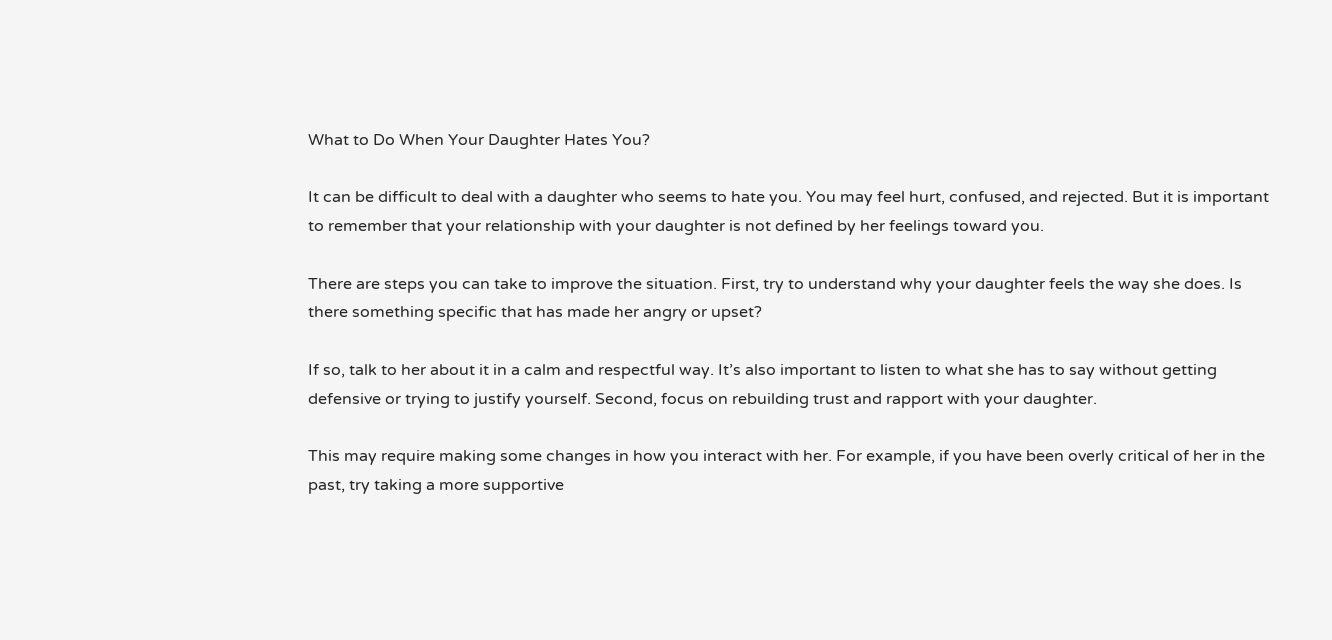What to Do When Your Daughter Hates You?

It can be difficult to deal with a daughter who seems to hate you. You may feel hurt, confused, and rejected. But it is important to remember that your relationship with your daughter is not defined by her feelings toward you.

There are steps you can take to improve the situation. First, try to understand why your daughter feels the way she does. Is there something specific that has made her angry or upset?

If so, talk to her about it in a calm and respectful way. It’s also important to listen to what she has to say without getting defensive or trying to justify yourself. Second, focus on rebuilding trust and rapport with your daughter.

This may require making some changes in how you interact with her. For example, if you have been overly critical of her in the past, try taking a more supportive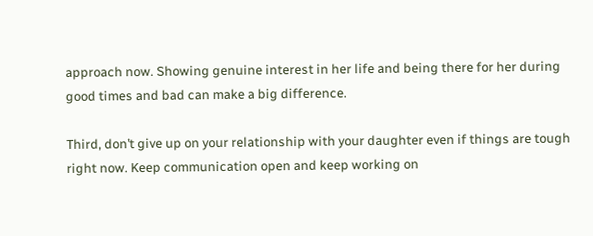approach now. Showing genuine interest in her life and being there for her during good times and bad can make a big difference.

Third, don’t give up on your relationship with your daughter even if things are tough right now. Keep communication open and keep working on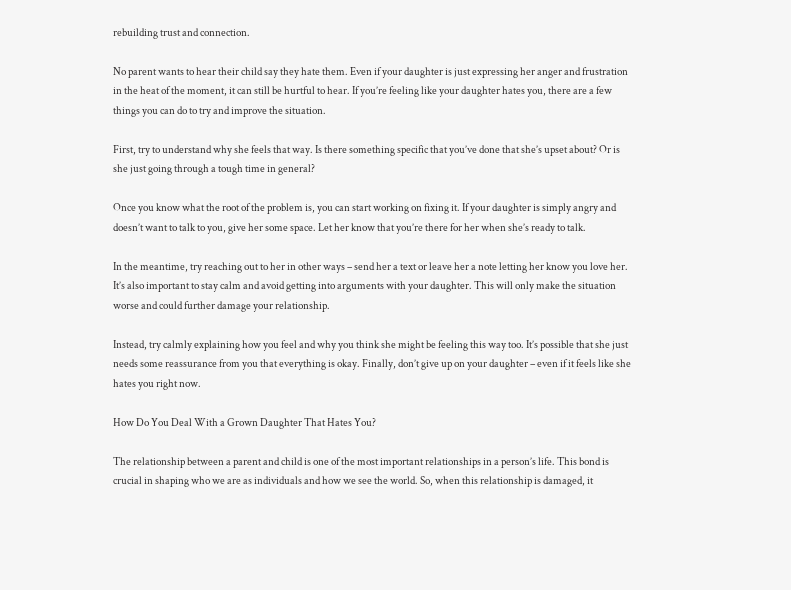rebuilding trust and connection.

No parent wants to hear their child say they hate them. Even if your daughter is just expressing her anger and frustration in the heat of the moment, it can still be hurtful to hear. If you’re feeling like your daughter hates you, there are a few things you can do to try and improve the situation.

First, try to understand why she feels that way. Is there something specific that you’ve done that she’s upset about? Or is she just going through a tough time in general?

Once you know what the root of the problem is, you can start working on fixing it. If your daughter is simply angry and doesn’t want to talk to you, give her some space. Let her know that you’re there for her when she’s ready to talk.

In the meantime, try reaching out to her in other ways – send her a text or leave her a note letting her know you love her. It’s also important to stay calm and avoid getting into arguments with your daughter. This will only make the situation worse and could further damage your relationship.

Instead, try calmly explaining how you feel and why you think she might be feeling this way too. It’s possible that she just needs some reassurance from you that everything is okay. Finally, don’t give up on your daughter – even if it feels like she hates you right now.

How Do You Deal With a Grown Daughter That Hates You?

The relationship between a parent and child is one of the most important relationships in a person’s life. This bond is crucial in shaping who we are as individuals and how we see the world. So, when this relationship is damaged, it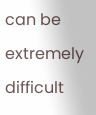can be extremely difficult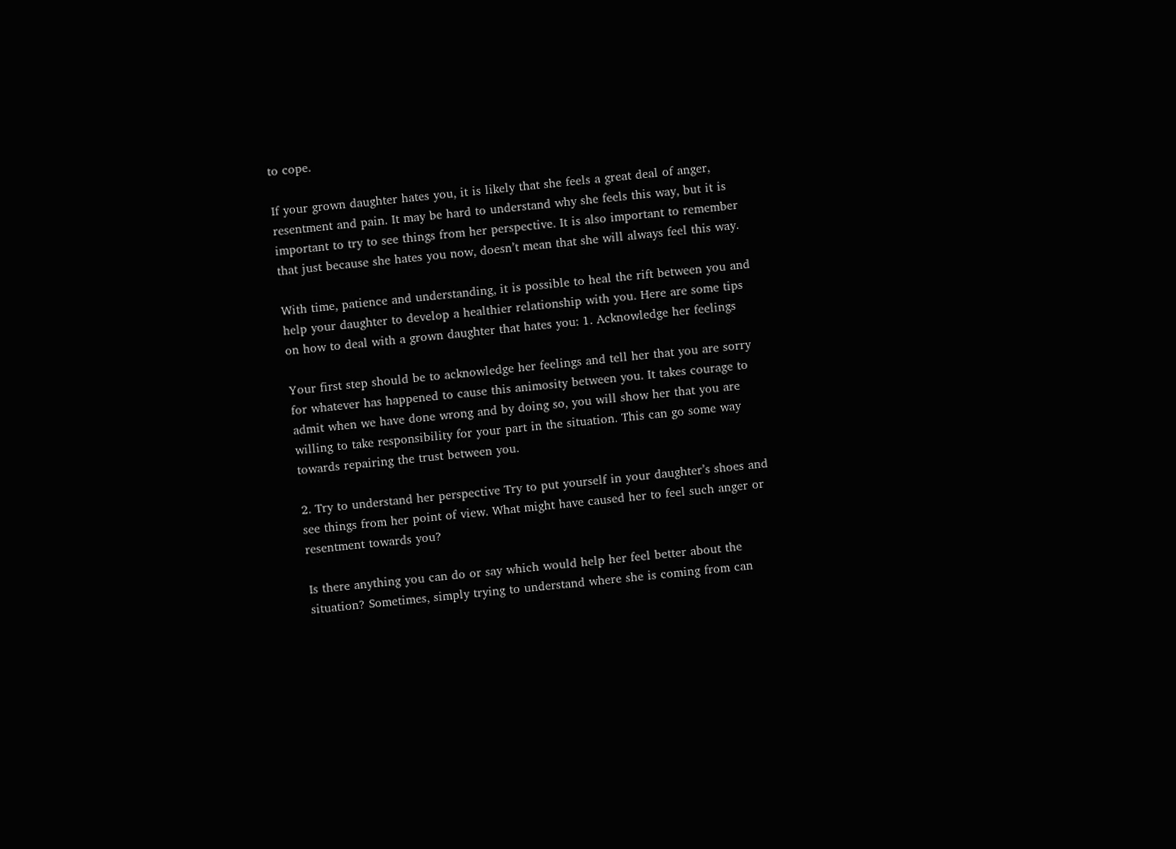to cope.

If your grown daughter hates you, it is likely that she feels a great deal of anger, resentment and pain. It may be hard to understand why she feels this way, but it is important to try to see things from her perspective. It is also important to remember that just because she hates you now, doesn’t mean that she will always feel this way.

With time, patience and understanding, it is possible to heal the rift between you and help your daughter to develop a healthier relationship with you. Here are some tips on how to deal with a grown daughter that hates you: 1. Acknowledge her feelings

Your first step should be to acknowledge her feelings and tell her that you are sorry for whatever has happened to cause this animosity between you. It takes courage to admit when we have done wrong and by doing so, you will show her that you are willing to take responsibility for your part in the situation. This can go some way towards repairing the trust between you.

2. Try to understand her perspective Try to put yourself in your daughter’s shoes and see things from her point of view. What might have caused her to feel such anger or resentment towards you?

Is there anything you can do or say which would help her feel better about the situation? Sometimes, simply trying to understand where she is coming from can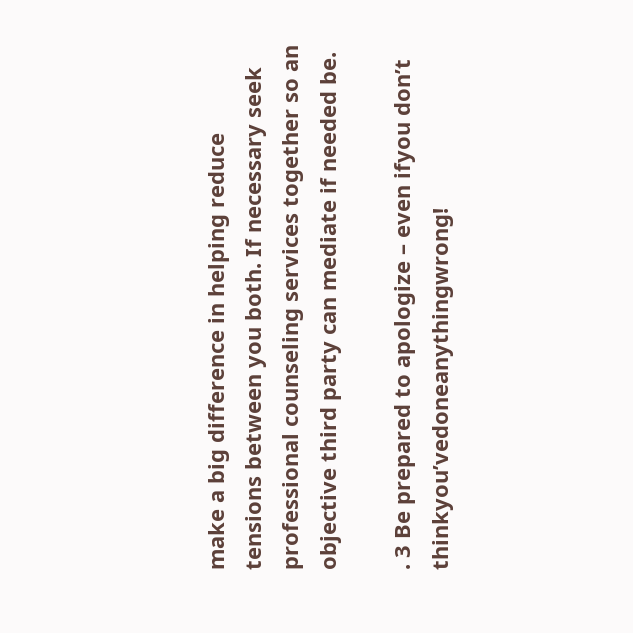make a big difference in helping reduce tensions between you both. If necessary seek professional counseling services together so an objective third party can mediate if needed be.

. 3 Be prepared to apologize – even ifyou don’t thinkyou’vedoneanythingwrong!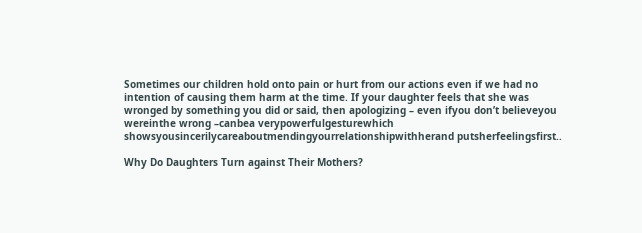Sometimes our children hold onto pain or hurt from our actions even if we had no intention of causing them harm at the time. If your daughter feels that she was wronged by something you did or said, then apologizing – even ifyou don’t believeyou wereinthe wrong –canbea verypowerfulgesturewhich showsyousincerilycareaboutmendingyourrelationshipwithherand putsherfeelingsfirst..

Why Do Daughters Turn against Their Mothers?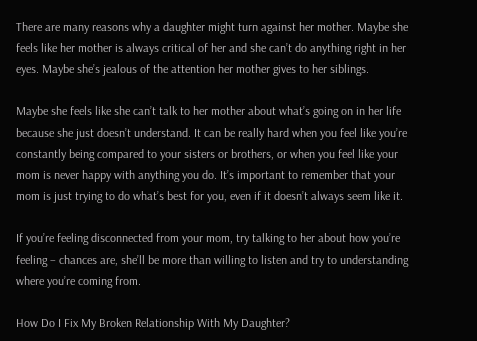There are many reasons why a daughter might turn against her mother. Maybe she feels like her mother is always critical of her and she can’t do anything right in her eyes. Maybe she’s jealous of the attention her mother gives to her siblings.

Maybe she feels like she can’t talk to her mother about what’s going on in her life because she just doesn’t understand. It can be really hard when you feel like you’re constantly being compared to your sisters or brothers, or when you feel like your mom is never happy with anything you do. It’s important to remember that your mom is just trying to do what’s best for you, even if it doesn’t always seem like it.

If you’re feeling disconnected from your mom, try talking to her about how you’re feeling – chances are, she’ll be more than willing to listen and try to understanding where you’re coming from.

How Do I Fix My Broken Relationship With My Daughter?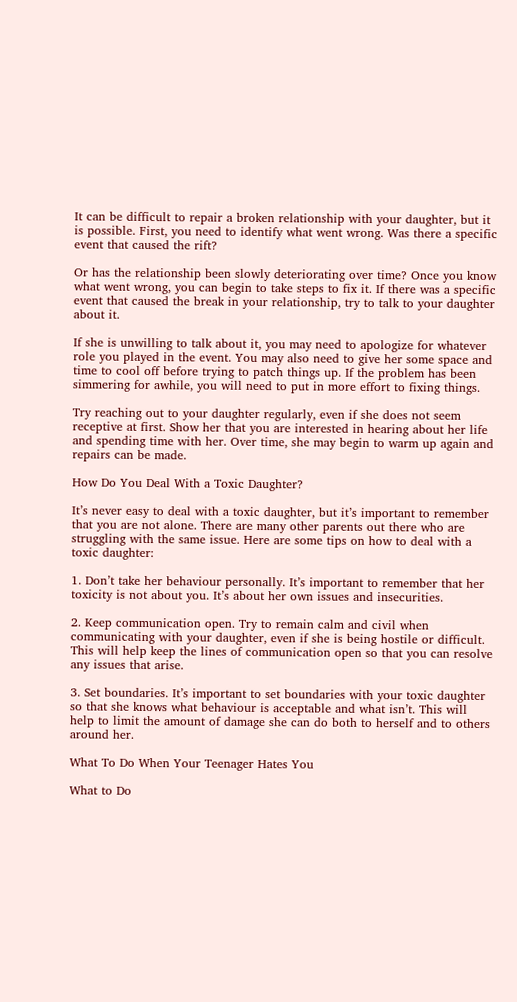It can be difficult to repair a broken relationship with your daughter, but it is possible. First, you need to identify what went wrong. Was there a specific event that caused the rift?

Or has the relationship been slowly deteriorating over time? Once you know what went wrong, you can begin to take steps to fix it. If there was a specific event that caused the break in your relationship, try to talk to your daughter about it.

If she is unwilling to talk about it, you may need to apologize for whatever role you played in the event. You may also need to give her some space and time to cool off before trying to patch things up. If the problem has been simmering for awhile, you will need to put in more effort to fixing things.

Try reaching out to your daughter regularly, even if she does not seem receptive at first. Show her that you are interested in hearing about her life and spending time with her. Over time, she may begin to warm up again and repairs can be made.

How Do You Deal With a Toxic Daughter?

It’s never easy to deal with a toxic daughter, but it’s important to remember that you are not alone. There are many other parents out there who are struggling with the same issue. Here are some tips on how to deal with a toxic daughter:

1. Don’t take her behaviour personally. It’s important to remember that her toxicity is not about you. It’s about her own issues and insecurities.

2. Keep communication open. Try to remain calm and civil when communicating with your daughter, even if she is being hostile or difficult. This will help keep the lines of communication open so that you can resolve any issues that arise.

3. Set boundaries. It’s important to set boundaries with your toxic daughter so that she knows what behaviour is acceptable and what isn’t. This will help to limit the amount of damage she can do both to herself and to others around her.

What To Do When Your Teenager Hates You

What to Do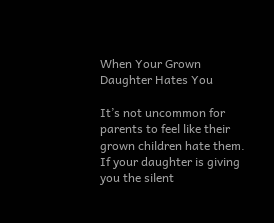When Your Grown Daughter Hates You

It’s not uncommon for parents to feel like their grown children hate them. If your daughter is giving you the silent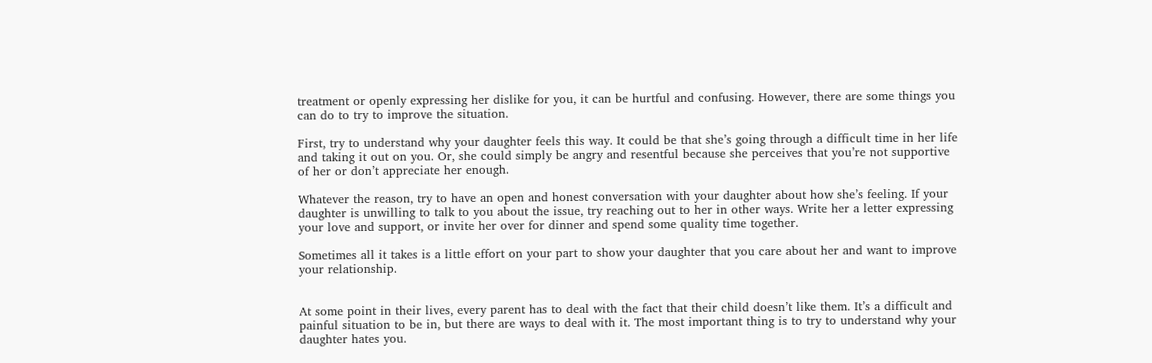treatment or openly expressing her dislike for you, it can be hurtful and confusing. However, there are some things you can do to try to improve the situation.

First, try to understand why your daughter feels this way. It could be that she’s going through a difficult time in her life and taking it out on you. Or, she could simply be angry and resentful because she perceives that you’re not supportive of her or don’t appreciate her enough.

Whatever the reason, try to have an open and honest conversation with your daughter about how she’s feeling. If your daughter is unwilling to talk to you about the issue, try reaching out to her in other ways. Write her a letter expressing your love and support, or invite her over for dinner and spend some quality time together.

Sometimes all it takes is a little effort on your part to show your daughter that you care about her and want to improve your relationship.


At some point in their lives, every parent has to deal with the fact that their child doesn’t like them. It’s a difficult and painful situation to be in, but there are ways to deal with it. The most important thing is to try to understand why your daughter hates you.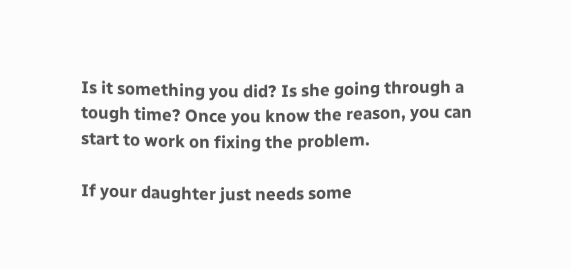Is it something you did? Is she going through a tough time? Once you know the reason, you can start to work on fixing the problem.

If your daughter just needs some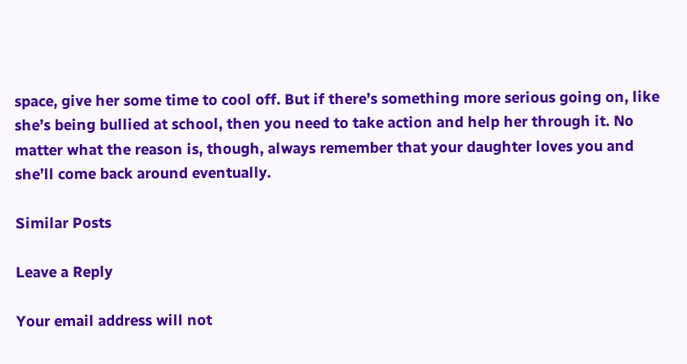space, give her some time to cool off. But if there’s something more serious going on, like she’s being bullied at school, then you need to take action and help her through it. No matter what the reason is, though, always remember that your daughter loves you and she’ll come back around eventually.

Similar Posts

Leave a Reply

Your email address will not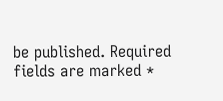be published. Required fields are marked *